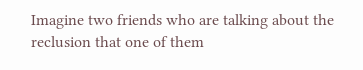Imagine two friends who are talking about the reclusion that one of them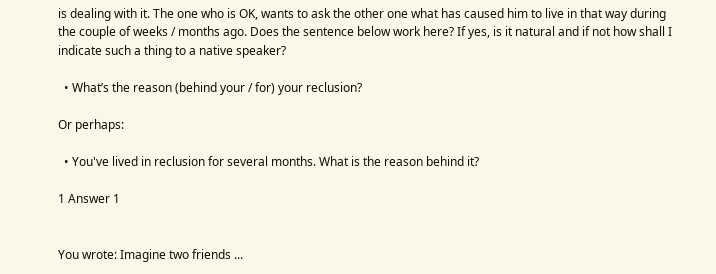is dealing with it. The one who is OK, wants to ask the other one what has caused him to live in that way during the couple of weeks / months ago. Does the sentence below work here? If yes, is it natural and if not how shall I indicate such a thing to a native speaker?

  • What’s the reason (behind your / for) your reclusion?

Or perhaps:

  • You've lived in reclusion for several months. What is the reason behind it?

1 Answer 1


You wrote: Imagine two friends ...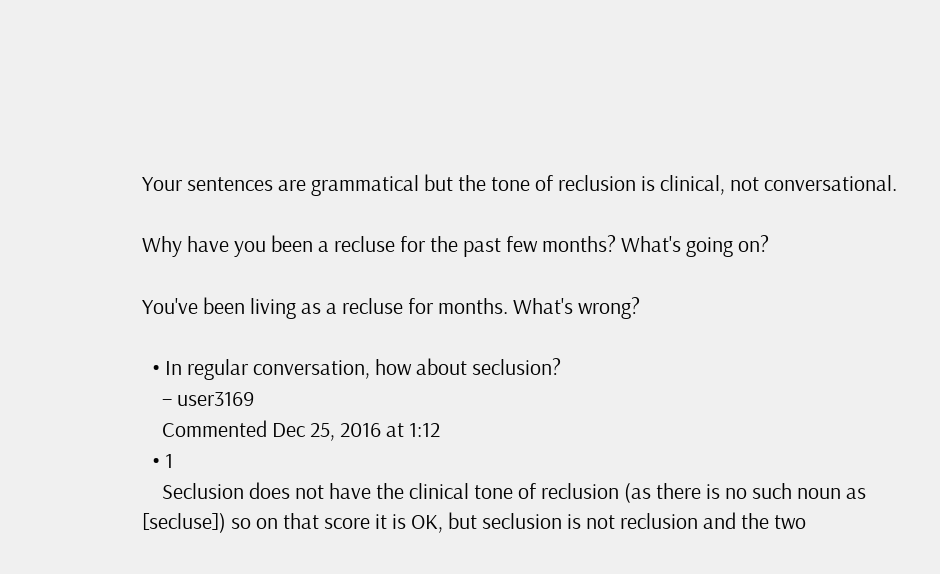Your sentences are grammatical but the tone of reclusion is clinical, not conversational.

Why have you been a recluse for the past few months? What's going on?

You've been living as a recluse for months. What's wrong?

  • In regular conversation, how about seclusion?
    – user3169
    Commented Dec 25, 2016 at 1:12
  • 1
    Seclusion does not have the clinical tone of reclusion (as there is no such noun as [secluse]) so on that score it is OK, but seclusion is not reclusion and the two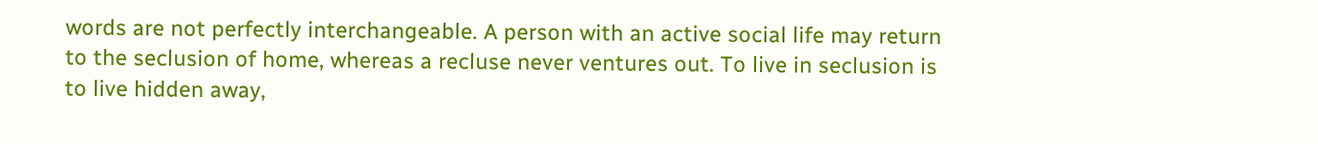words are not perfectly interchangeable. A person with an active social life may return to the seclusion of home, whereas a recluse never ventures out. To live in seclusion is to live hidden away,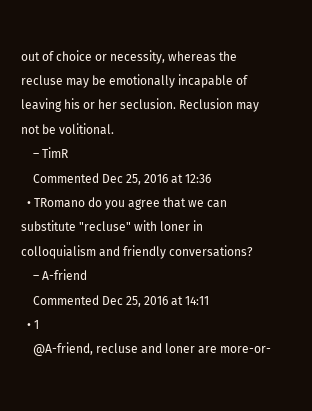out of choice or necessity, whereas the recluse may be emotionally incapable of leaving his or her seclusion. Reclusion may not be volitional.
    – TimR
    Commented Dec 25, 2016 at 12:36
  • TRomano do you agree that we can substitute "recluse" with loner in colloquialism and friendly conversations?
    – A-friend
    Commented Dec 25, 2016 at 14:11
  • 1
    @A-friend, recluse and loner are more-or-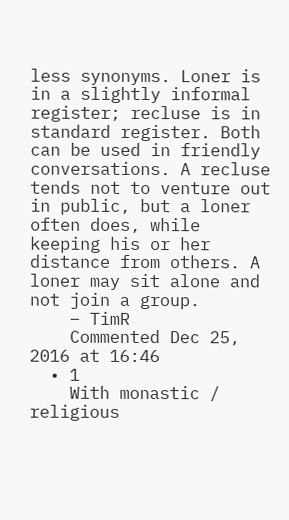less synonyms. Loner is in a slightly informal register; recluse is in standard register. Both can be used in friendly conversations. A recluse tends not to venture out in public, but a loner often does, while keeping his or her distance from others. A loner may sit alone and not join a group.
    – TimR
    Commented Dec 25, 2016 at 16:46
  • 1
    With monastic / religious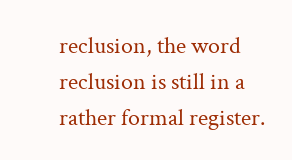reclusion, the word reclusion is still in a rather formal register.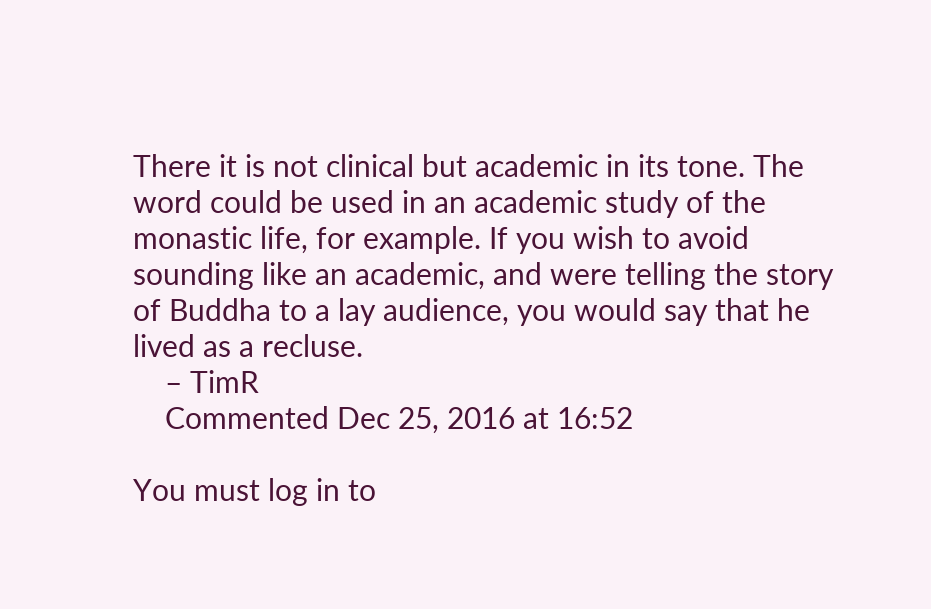There it is not clinical but academic in its tone. The word could be used in an academic study of the monastic life, for example. If you wish to avoid sounding like an academic, and were telling the story of Buddha to a lay audience, you would say that he lived as a recluse.
    – TimR
    Commented Dec 25, 2016 at 16:52

You must log in to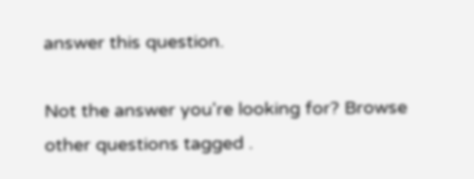answer this question.

Not the answer you're looking for? Browse other questions tagged .